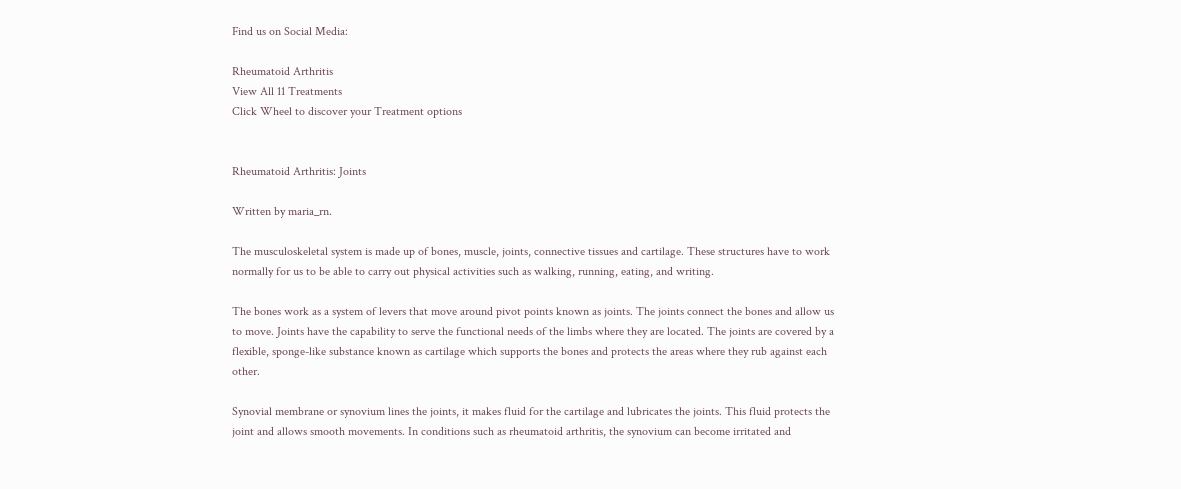Find us on Social Media:

Rheumatoid Arthritis
View All 11 Treatments
Click Wheel to discover your Treatment options


Rheumatoid Arthritis: Joints

Written by maria_rn.

The musculoskeletal system is made up of bones, muscle, joints, connective tissues and cartilage. These structures have to work normally for us to be able to carry out physical activities such as walking, running, eating, and writing.

The bones work as a system of levers that move around pivot points known as joints. The joints connect the bones and allow us to move. Joints have the capability to serve the functional needs of the limbs where they are located. The joints are covered by a flexible, sponge-like substance known as cartilage which supports the bones and protects the areas where they rub against each other.

Synovial membrane or synovium lines the joints, it makes fluid for the cartilage and lubricates the joints. This fluid protects the joint and allows smooth movements. In conditions such as rheumatoid arthritis, the synovium can become irritated and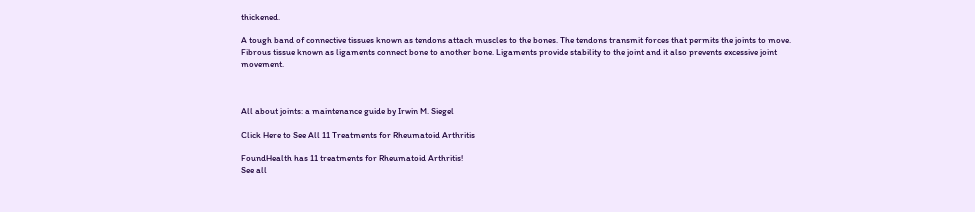thickened.

A tough band of connective tissues known as tendons attach muscles to the bones. The tendons transmit forces that permits the joints to move. Fibrous tissue known as ligaments connect bone to another bone. Ligaments provide stability to the joint and it also prevents excessive joint movement.



All about joints: a maintenance guide by Irwin M. Siegel

Click Here to See All 11 Treatments for Rheumatoid Arthritis

FoundHealth has 11 treatments for Rheumatoid Arthritis!
See all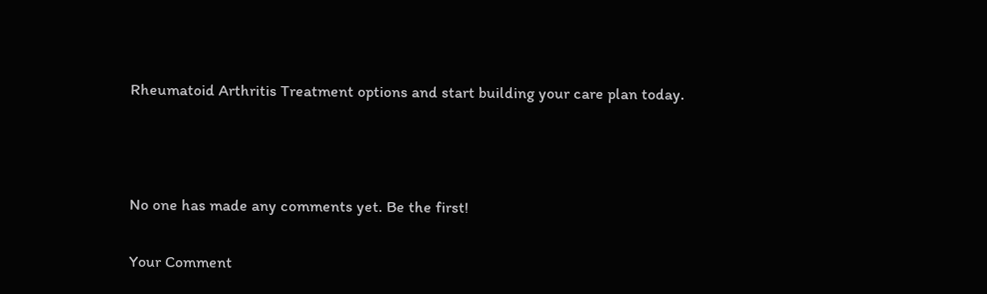Rheumatoid Arthritis Treatment options and start building your care plan today.



No one has made any comments yet. Be the first!

Your Comment